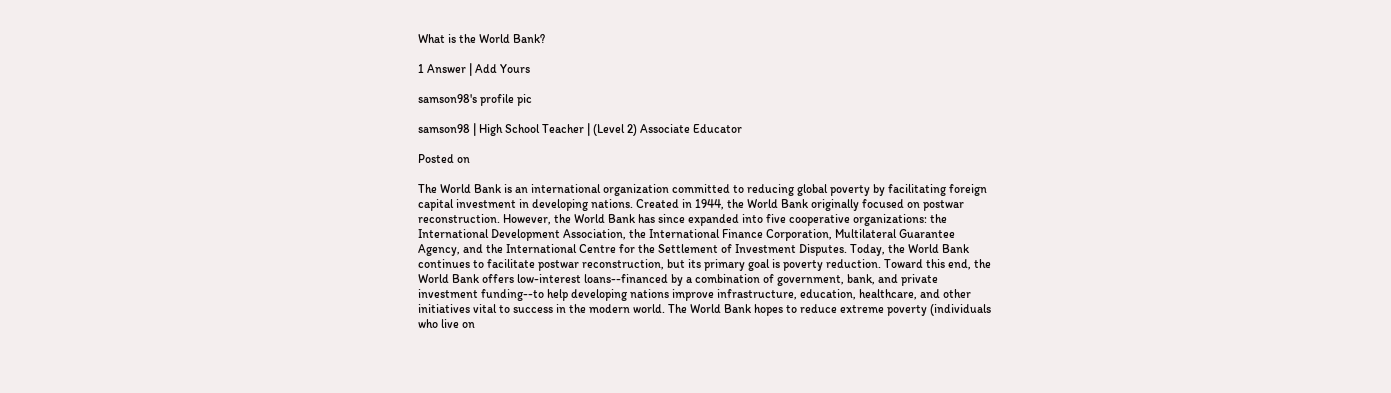What is the World Bank?

1 Answer | Add Yours

samson98's profile pic

samson98 | High School Teacher | (Level 2) Associate Educator

Posted on

The World Bank is an international organization committed to reducing global poverty by facilitating foreign capital investment in developing nations. Created in 1944, the World Bank originally focused on postwar reconstruction. However, the World Bank has since expanded into five cooperative organizations: the International Development Association, the International Finance Corporation, Multilateral Guarantee Agency, and the International Centre for the Settlement of Investment Disputes. Today, the World Bank continues to facilitate postwar reconstruction, but its primary goal is poverty reduction. Toward this end, the World Bank offers low-interest loans--financed by a combination of government, bank, and private investment funding--to help developing nations improve infrastructure, education, healthcare, and other initiatives vital to success in the modern world. The World Bank hopes to reduce extreme poverty (individuals who live on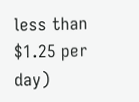less than $1.25 per day)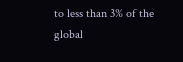to less than 3% of the global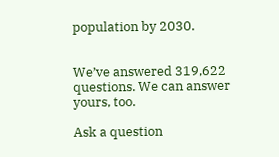population by 2030.


We’ve answered 319,622 questions. We can answer yours, too.

Ask a question